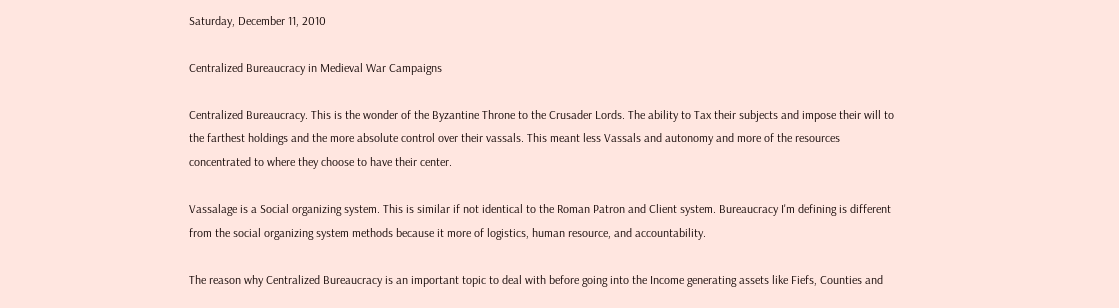Saturday, December 11, 2010

Centralized Bureaucracy in Medieval War Campaigns

Centralized Bureaucracy. This is the wonder of the Byzantine Throne to the Crusader Lords. The ability to Tax their subjects and impose their will to the farthest holdings and the more absolute control over their vassals. This meant less Vassals and autonomy and more of the resources concentrated to where they choose to have their center.

Vassalage is a Social organizing system. This is similar if not identical to the Roman Patron and Client system. Bureaucracy I'm defining is different from the social organizing system methods because it more of logistics, human resource, and accountability.

The reason why Centralized Bureaucracy is an important topic to deal with before going into the Income generating assets like Fiefs, Counties and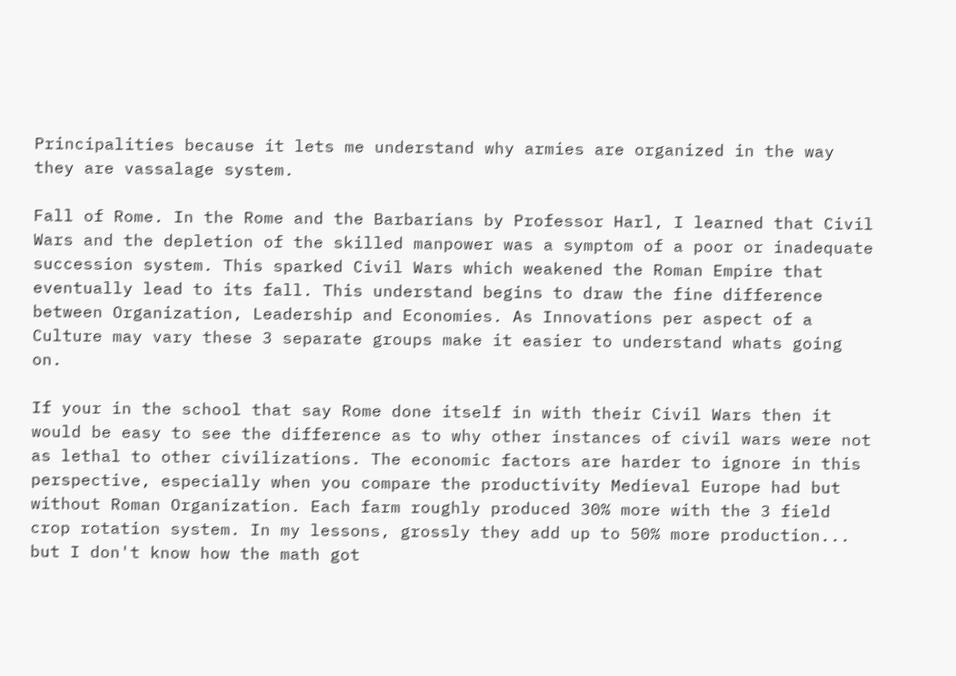Principalities because it lets me understand why armies are organized in the way they are vassalage system.

Fall of Rome. In the Rome and the Barbarians by Professor Harl, I learned that Civil Wars and the depletion of the skilled manpower was a symptom of a poor or inadequate succession system. This sparked Civil Wars which weakened the Roman Empire that eventually lead to its fall. This understand begins to draw the fine difference between Organization, Leadership and Economies. As Innovations per aspect of a Culture may vary these 3 separate groups make it easier to understand whats going on.

If your in the school that say Rome done itself in with their Civil Wars then it would be easy to see the difference as to why other instances of civil wars were not as lethal to other civilizations. The economic factors are harder to ignore in this perspective, especially when you compare the productivity Medieval Europe had but without Roman Organization. Each farm roughly produced 30% more with the 3 field crop rotation system. In my lessons, grossly they add up to 50% more production... but I don't know how the math got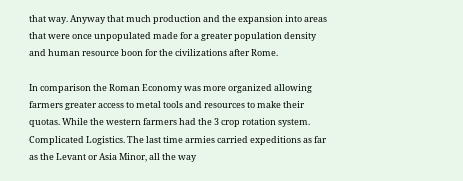that way. Anyway that much production and the expansion into areas that were once unpopulated made for a greater population density and human resource boon for the civilizations after Rome.

In comparison the Roman Economy was more organized allowing farmers greater access to metal tools and resources to make their quotas. While the western farmers had the 3 crop rotation system.
Complicated Logistics. The last time armies carried expeditions as far as the Levant or Asia Minor, all the way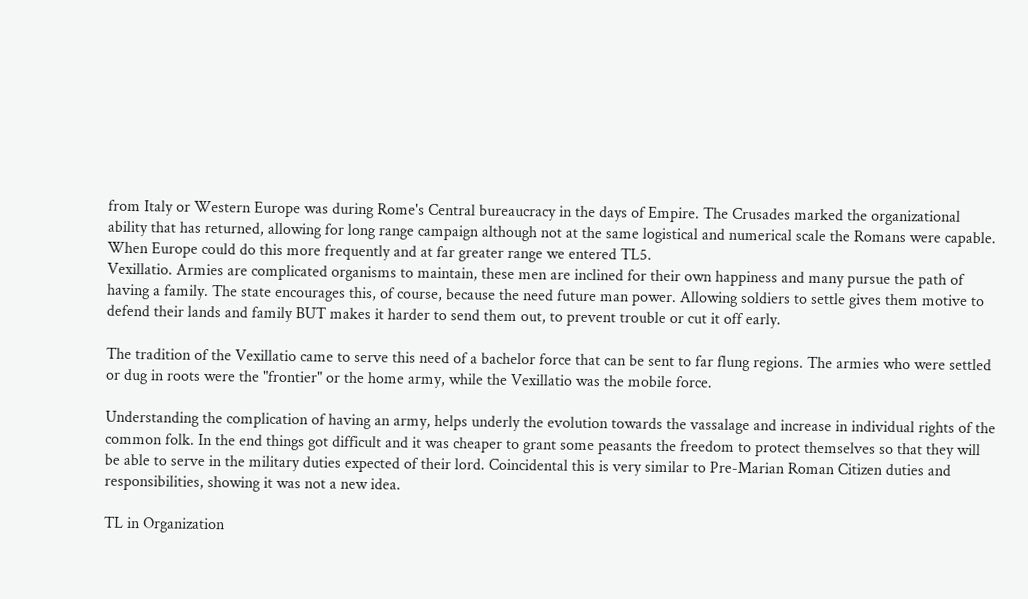from Italy or Western Europe was during Rome's Central bureaucracy in the days of Empire. The Crusades marked the organizational ability that has returned, allowing for long range campaign although not at the same logistical and numerical scale the Romans were capable. When Europe could do this more frequently and at far greater range we entered TL5.
Vexillatio. Armies are complicated organisms to maintain, these men are inclined for their own happiness and many pursue the path of having a family. The state encourages this, of course, because the need future man power. Allowing soldiers to settle gives them motive to defend their lands and family BUT makes it harder to send them out, to prevent trouble or cut it off early.

The tradition of the Vexillatio came to serve this need of a bachelor force that can be sent to far flung regions. The armies who were settled or dug in roots were the "frontier" or the home army, while the Vexillatio was the mobile force.

Understanding the complication of having an army, helps underly the evolution towards the vassalage and increase in individual rights of the common folk. In the end things got difficult and it was cheaper to grant some peasants the freedom to protect themselves so that they will be able to serve in the military duties expected of their lord. Coincidental this is very similar to Pre-Marian Roman Citizen duties and responsibilities, showing it was not a new idea.

TL in Organization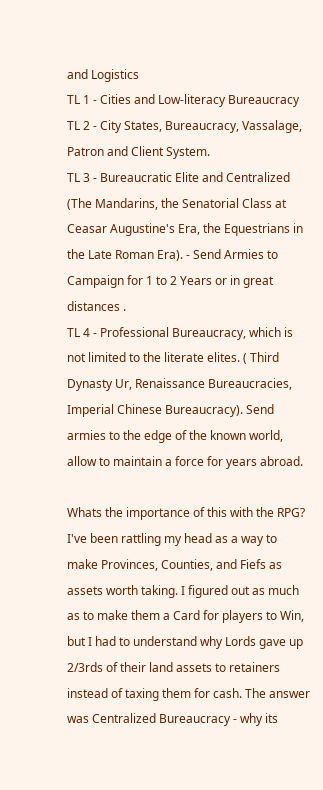and Logistics
TL 1 - Cities and Low-literacy Bureaucracy
TL 2 - City States, Bureaucracy, Vassalage, Patron and Client System.
TL 3 - Bureaucratic Elite and Centralized (The Mandarins, the Senatorial Class at Ceasar Augustine's Era, the Equestrians in the Late Roman Era). - Send Armies to Campaign for 1 to 2 Years or in great distances .
TL 4 - Professional Bureaucracy, which is not limited to the literate elites. ( Third Dynasty Ur, Renaissance Bureaucracies, Imperial Chinese Bureaucracy). Send armies to the edge of the known world, allow to maintain a force for years abroad.

Whats the importance of this with the RPG?
I've been rattling my head as a way to make Provinces, Counties, and Fiefs as assets worth taking. I figured out as much as to make them a Card for players to Win, but I had to understand why Lords gave up 2/3rds of their land assets to retainers instead of taxing them for cash. The answer was Centralized Bureaucracy - why its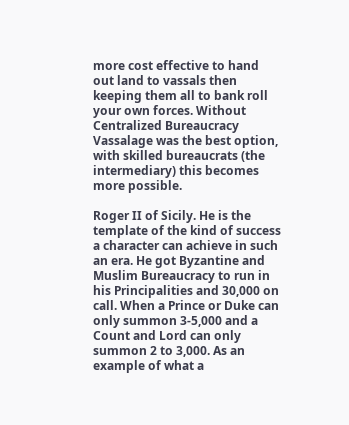more cost effective to hand out land to vassals then keeping them all to bank roll your own forces. Without Centralized Bureaucracy Vassalage was the best option, with skilled bureaucrats (the intermediary) this becomes more possible.

Roger II of Sicily. He is the template of the kind of success a character can achieve in such an era. He got Byzantine and Muslim Bureaucracy to run in his Principalities and 30,000 on call. When a Prince or Duke can only summon 3-5,000 and a Count and Lord can only summon 2 to 3,000. As an example of what a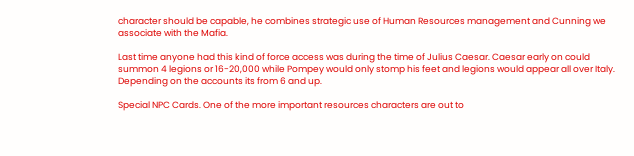character should be capable, he combines strategic use of Human Resources management and Cunning we associate with the Mafia.

Last time anyone had this kind of force access was during the time of Julius Caesar. Caesar early on could summon 4 legions or 16-20,000 while Pompey would only stomp his feet and legions would appear all over Italy. Depending on the accounts its from 6 and up.

Special NPC Cards. One of the more important resources characters are out to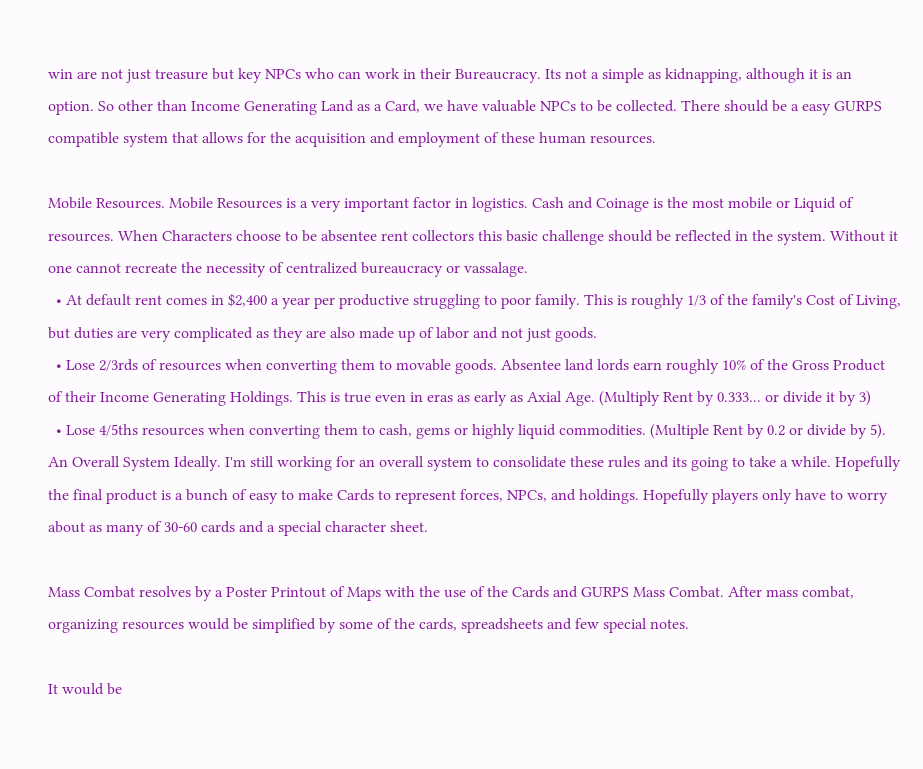win are not just treasure but key NPCs who can work in their Bureaucracy. Its not a simple as kidnapping, although it is an option. So other than Income Generating Land as a Card, we have valuable NPCs to be collected. There should be a easy GURPS compatible system that allows for the acquisition and employment of these human resources.

Mobile Resources. Mobile Resources is a very important factor in logistics. Cash and Coinage is the most mobile or Liquid of resources. When Characters choose to be absentee rent collectors this basic challenge should be reflected in the system. Without it one cannot recreate the necessity of centralized bureaucracy or vassalage.
  • At default rent comes in $2,400 a year per productive struggling to poor family. This is roughly 1/3 of the family's Cost of Living, but duties are very complicated as they are also made up of labor and not just goods.
  • Lose 2/3rds of resources when converting them to movable goods. Absentee land lords earn roughly 10% of the Gross Product of their Income Generating Holdings. This is true even in eras as early as Axial Age. (Multiply Rent by 0.333... or divide it by 3)
  • Lose 4/5ths resources when converting them to cash, gems or highly liquid commodities. (Multiple Rent by 0.2 or divide by 5).
An Overall System Ideally. I'm still working for an overall system to consolidate these rules and its going to take a while. Hopefully the final product is a bunch of easy to make Cards to represent forces, NPCs, and holdings. Hopefully players only have to worry about as many of 30-60 cards and a special character sheet.

Mass Combat resolves by a Poster Printout of Maps with the use of the Cards and GURPS Mass Combat. After mass combat, organizing resources would be simplified by some of the cards, spreadsheets and few special notes.

It would be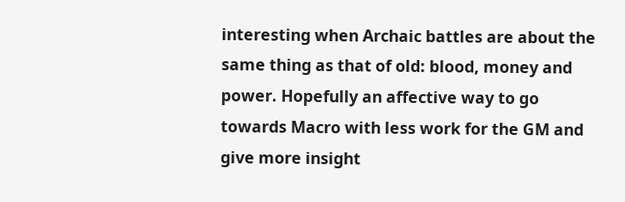interesting when Archaic battles are about the same thing as that of old: blood, money and power. Hopefully an affective way to go towards Macro with less work for the GM and give more insight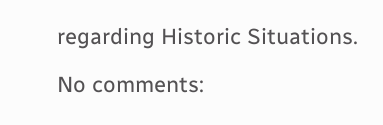regarding Historic Situations.

No comments: